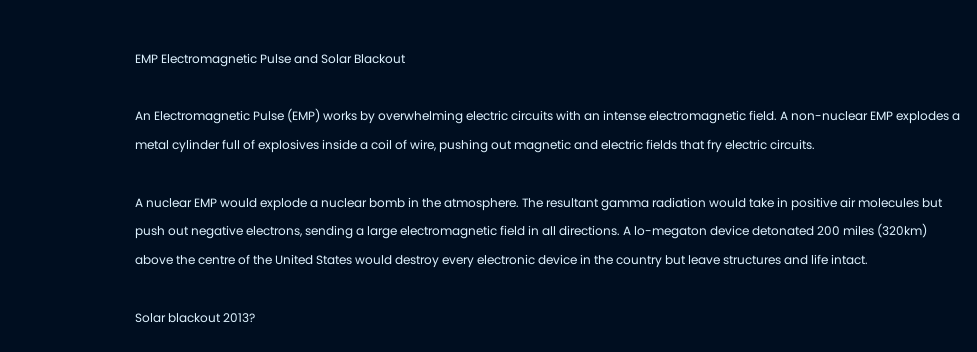EMP Electromagnetic Pulse and Solar Blackout

An Electromagnetic Pulse (EMP) works by overwhelming electric circuits with an intense electromagnetic field. A non-nuclear EMP explodes a metal cylinder full of explosives inside a coil of wire, pushing out magnetic and electric fields that fry electric circuits.

A nuclear EMP would explode a nuclear bomb in the atmosphere. The resultant gamma radiation would take in positive air molecules but push out negative electrons, sending a large electromagnetic field in all directions. A lo-megaton device detonated 200 miles (320km) above the centre of the United States would destroy every electronic device in the country but leave structures and life intact.

Solar blackout 2013?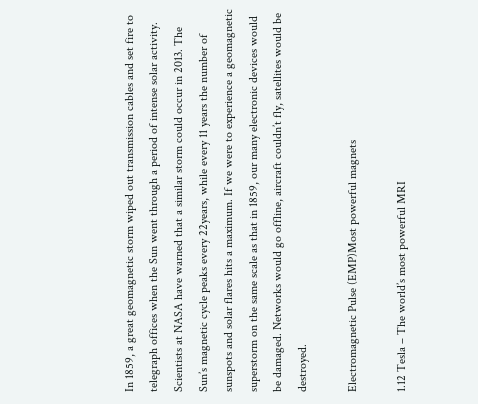In 1859, a great geomagnetic storm wiped out transmission cables and set fire to telegraph offices when the Sun went through a period of intense solar activity. Scientists at NASA have warned that a similar storm could occur in 2013. The Sun’s magnetic cycle peaks every 22years, while every 11 years the number of sunspots and solar flares hits a maximum. If we were to experience a geomagnetic superstorm on the same scale as that in 1859, our many electronic devices would be damaged. Networks would go offline, aircraft couldn’t fly, satellites would be destroyed.

Electromagnetic Pulse (EMP)Most powerful magnets

1.12 Tesla – The world’s most powerful MRI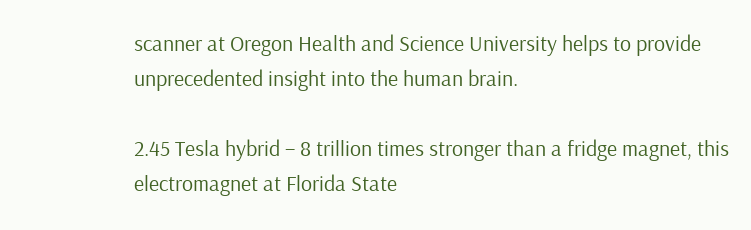scanner at Oregon Health and Science University helps to provide unprecedented insight into the human brain.

2.45 Tesla hybrid – 8 trillion times stronger than a fridge magnet, this electromagnet at Florida State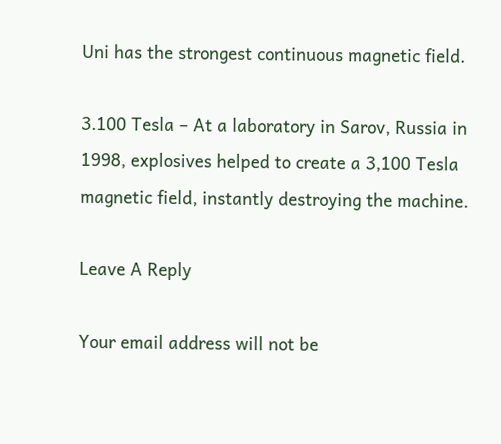Uni has the strongest continuous magnetic field.

3.100 Tesla – At a laboratory in Sarov, Russia in 1998, explosives helped to create a 3,100 Tesla magnetic field, instantly destroying the machine.

Leave A Reply

Your email address will not be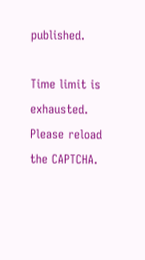published.

Time limit is exhausted. Please reload the CAPTCHA.